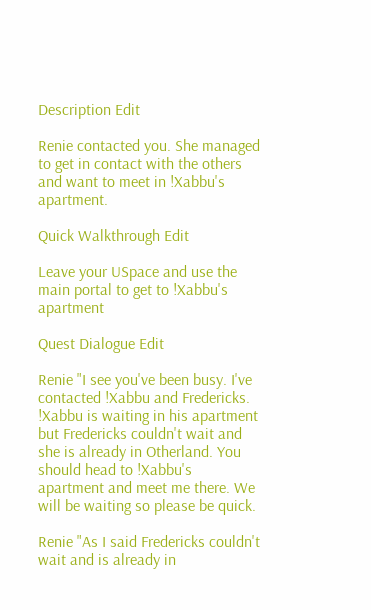Description Edit

Renie contacted you. She managed to get in contact with the others and want to meet in !Xabbu's apartment.

Quick Walkthrough Edit

Leave your USpace and use the main portal to get to !Xabbu's apartment

Quest Dialogue Edit

Renie "I see you've been busy. I've contacted !Xabbu and Fredericks. !Xabbu is waiting in his apartment but Fredericks couldn't wait and she is already in Otherland. You should head to !Xabbu's apartment and meet me there. We will be waiting so please be quick.

Renie "As I said Fredericks couldn't wait and is already in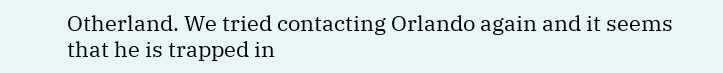Otherland. We tried contacting Orlando again and it seems that he is trapped in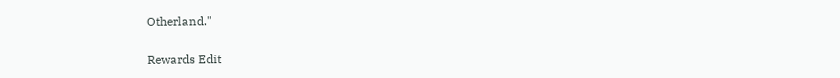Otherland."

Rewards Edit